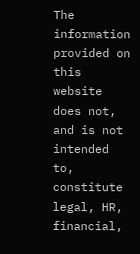The information provided on this website does not, and is not intended to, constitute legal, HR, financial,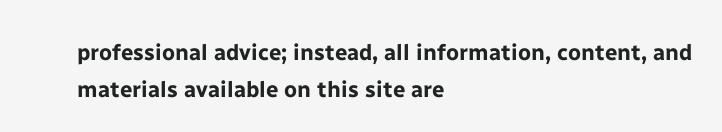professional advice; instead, all information, content, and materials available on this site are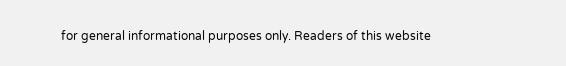for general informational purposes only. Readers of this website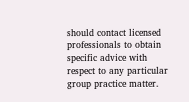should contact licensed professionals to obtain specific advice with respect to any particular group practice matter.